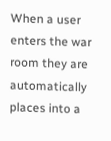When a user enters the war room they are automatically places into a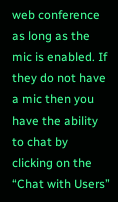web conference as long as the mic is enabled. If they do not have a mic then you have the ability to chat by clicking on the “Chat with Users”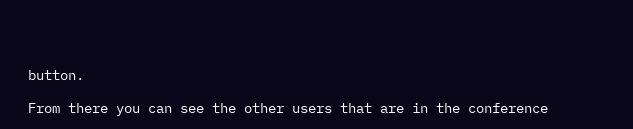button.

From there you can see the other users that are in the conference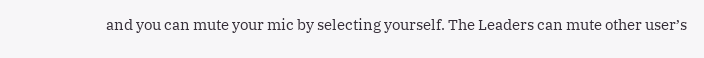and you can mute your mic by selecting yourself. The Leaders can mute other user’s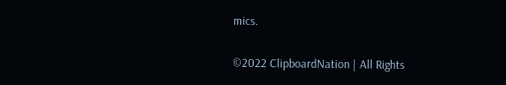mics.

©2022 ClipboardNation | All Rights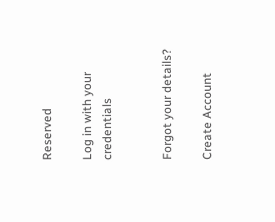Reserved

Log in with your credentials


Forgot your details?

Create Account